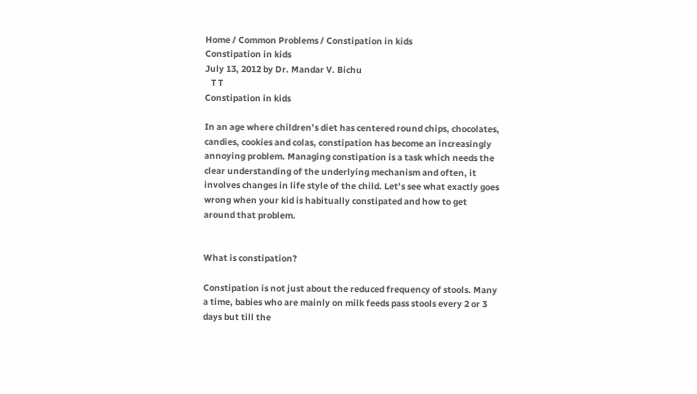Home / Common Problems / Constipation in kids
Constipation in kids
July 13, 2012 by Dr. Mandar V. Bichu
   T T
Constipation in kids

In an age where children’s diet has centered round chips, chocolates, candies, cookies and colas, constipation has become an increasingly annoying problem. Managing constipation is a task which needs the clear understanding of the underlying mechanism and often, it involves changes in life style of the child. Let’s see what exactly goes wrong when your kid is habitually constipated and how to get around that problem.


What is constipation?

Constipation is not just about the reduced frequency of stools. Many a time, babies who are mainly on milk feeds pass stools every 2 or 3 days but till the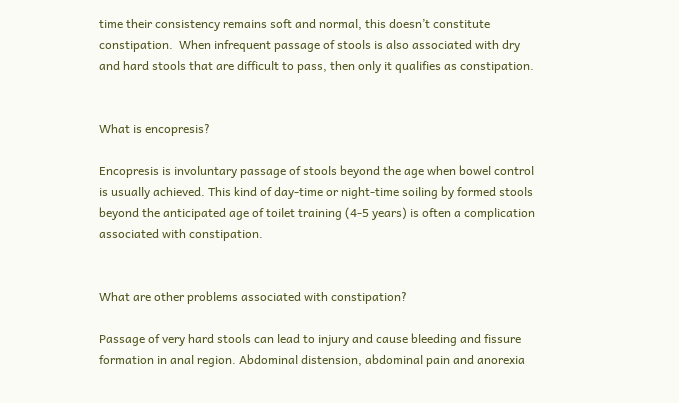time their consistency remains soft and normal, this doesn’t constitute constipation.  When infrequent passage of stools is also associated with dry and hard stools that are difficult to pass, then only it qualifies as constipation.


What is encopresis?

Encopresis is involuntary passage of stools beyond the age when bowel control is usually achieved. This kind of day-time or night-time soiling by formed stools beyond the anticipated age of toilet training (4-5 years) is often a complication associated with constipation.


What are other problems associated with constipation?

Passage of very hard stools can lead to injury and cause bleeding and fissure formation in anal region. Abdominal distension, abdominal pain and anorexia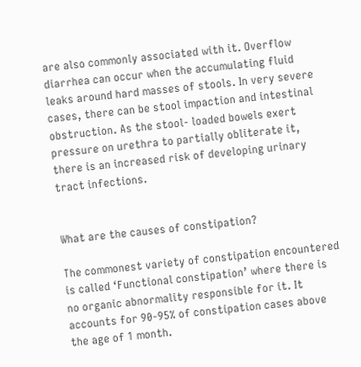are also commonly associated with it. Overflow diarrhea can occur when the accumulating fluid leaks around hard masses of stools. In very severe cases, there can be stool impaction and intestinal obstruction. As the stool- loaded bowels exert pressure on urethra to partially obliterate it, there is an increased risk of developing urinary tract infections.


What are the causes of constipation?

The commonest variety of constipation encountered is called ‘Functional constipation’ where there is no organic abnormality responsible for it. It accounts for 90-95% of constipation cases above the age of 1 month.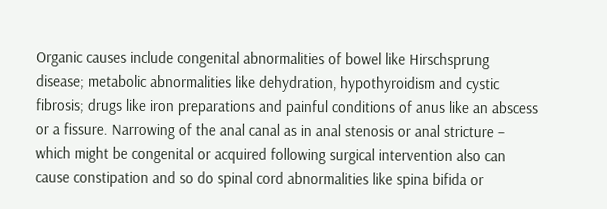Organic causes include congenital abnormalities of bowel like Hirschsprung disease; metabolic abnormalities like dehydration, hypothyroidism and cystic fibrosis; drugs like iron preparations and painful conditions of anus like an abscess or a fissure. Narrowing of the anal canal as in anal stenosis or anal stricture – which might be congenital or acquired following surgical intervention also can cause constipation and so do spinal cord abnormalities like spina bifida or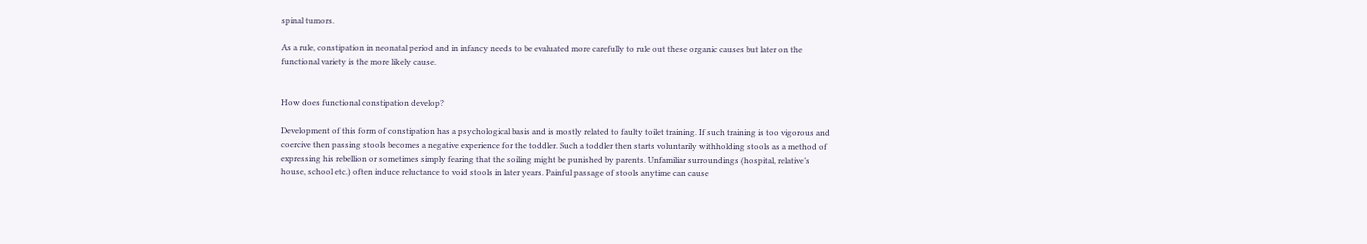spinal tumors.

As a rule, constipation in neonatal period and in infancy needs to be evaluated more carefully to rule out these organic causes but later on the functional variety is the more likely cause.


How does functional constipation develop?

Development of this form of constipation has a psychological basis and is mostly related to faulty toilet training. If such training is too vigorous and coercive then passing stools becomes a negative experience for the toddler. Such a toddler then starts voluntarily withholding stools as a method of expressing his rebellion or sometimes simply fearing that the soiling might be punished by parents. Unfamiliar surroundings (hospital, relative’s house, school etc.) often induce reluctance to void stools in later years. Painful passage of stools anytime can cause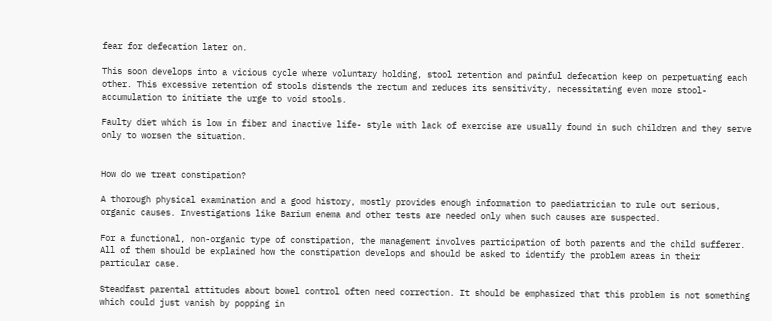fear for defecation later on.

This soon develops into a vicious cycle where voluntary holding, stool retention and painful defecation keep on perpetuating each other. This excessive retention of stools distends the rectum and reduces its sensitivity, necessitating even more stool- accumulation to initiate the urge to void stools.

Faulty diet which is low in fiber and inactive life- style with lack of exercise are usually found in such children and they serve only to worsen the situation.


How do we treat constipation?

A thorough physical examination and a good history, mostly provides enough information to paediatrician to rule out serious, organic causes. Investigations like Barium enema and other tests are needed only when such causes are suspected.

For a functional, non-organic type of constipation, the management involves participation of both parents and the child sufferer. All of them should be explained how the constipation develops and should be asked to identify the problem areas in their particular case.

Steadfast parental attitudes about bowel control often need correction. It should be emphasized that this problem is not something which could just vanish by popping in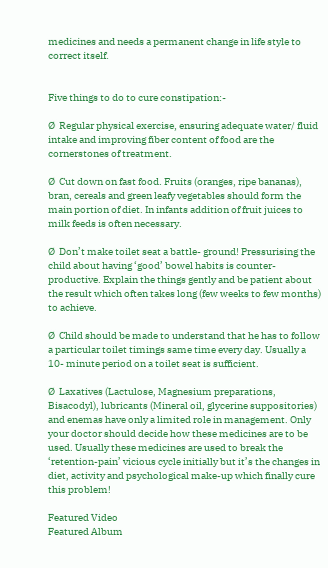medicines and needs a permanent change in life style to correct itself.


Five things to do to cure constipation:-

Ø  Regular physical exercise, ensuring adequate water/ fluid intake and improving fiber content of food are the cornerstones of treatment.

Ø  Cut down on fast food. Fruits (oranges, ripe bananas), bran, cereals and green leafy vegetables should form the main portion of diet. In infants addition of fruit juices to milk feeds is often necessary.

Ø  Don’t make toilet seat a battle- ground! Pressurising the child about having ‘good’ bowel habits is counter-productive. Explain the things gently and be patient about the result which often takes long (few weeks to few months) to achieve.

Ø  Child should be made to understand that he has to follow a particular toilet timings same time every day. Usually a 10- minute period on a toilet seat is sufficient.

Ø  Laxatives (Lactulose, Magnesium preparations, Bisacodyl), lubricants (Mineral oil, glycerine suppositories) and enemas have only a limited role in management. Only your doctor should decide how these medicines are to be used. Usually these medicines are used to break the ‘retention-pain’ vicious cycle initially but it’s the changes in diet, activity and psychological make-up which finally cure this problem!

Featured Video
Featured Album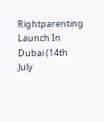Rightparenting Launch In Dubai (14th July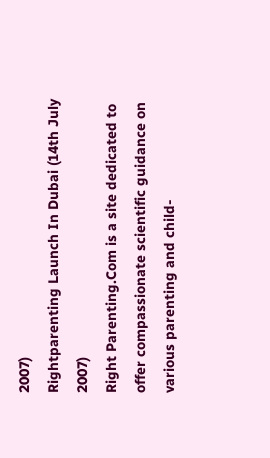2007)
Rightparenting Launch In Dubai (14th July 2007)
Right Parenting.Com is a site dedicated to offer compassionate scientific guidance on various parenting and child-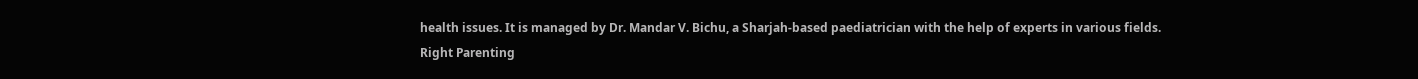health issues. It is managed by Dr. Mandar V. Bichu, a Sharjah-based paediatrician with the help of experts in various fields.
Right Parenting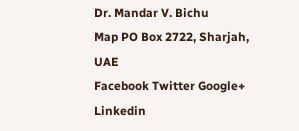Dr. Mandar V. Bichu
Map PO Box 2722, Sharjah, UAE
Facebook Twitter Google+ Linkedin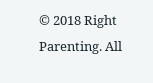© 2018 Right Parenting. All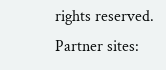rights reserved.
Partner sites: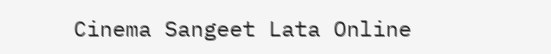Cinema Sangeet Lata Online